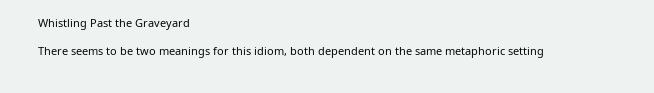Whistling Past the Graveyard

There seems to be two meanings for this idiom, both dependent on the same metaphoric setting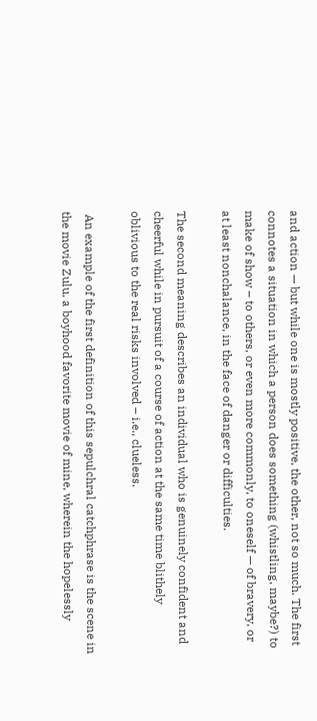and action — but while one is mostly positive, the other, not so much. The first connotes a situation in which a person does something (whistling, maybe?) to make of show – to others, or even more commonly, to oneself — of bravery, or at least nonchalance, in the face of danger or difficulties.

The second meaning describes an individual who is genuinely confident and cheerful while in pursuit of a course of action at the same time blithely oblivious to the real risks involved – i.e., clueless.

 An example of the first definition of this sepulchral catchphrase is the scene in the movie Zulu, a boyhood favorite movie of mine, wherein the hopelessly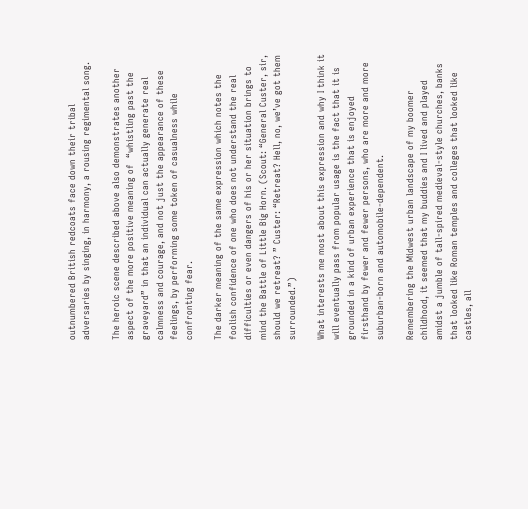outnumbered British redcoats face down their tribal adversaries by singing, in harmony, a rousing regimental song.

The heroic scene described above also demonstrates another aspect of the more positive meaning of  “whistling past the graveyard” in that an individual can actually generate real calmness and courage, and not just the appearance of these feelings, by performing some token of casualness while confronting fear.

The darker meaning of the same expression which notes the foolish confidence of one who does not understand the real difficulties or even dangers of his or her situation brings to mind the Battle of Little Big Horn. (Scout: “General Custer, sir, should we retreat? ” Custer: “Retreat? Hell, no, we’ve got them surrounded.”)

What interests me most about this expression and why I think it will eventually pass from popular usage is the fact that it is grounded in a kind of urban experience that is enjoyed firsthand by fewer and fewer persons, who are more and more suburban-born and automobile-dependent.

Remembering the Midwest urban landscape of my boomer childhood, it seemed that my buddies and I lived and played amidst a jumble of tall-spired medieval-style churches, banks that looked like Roman temples and colleges that looked like castles, all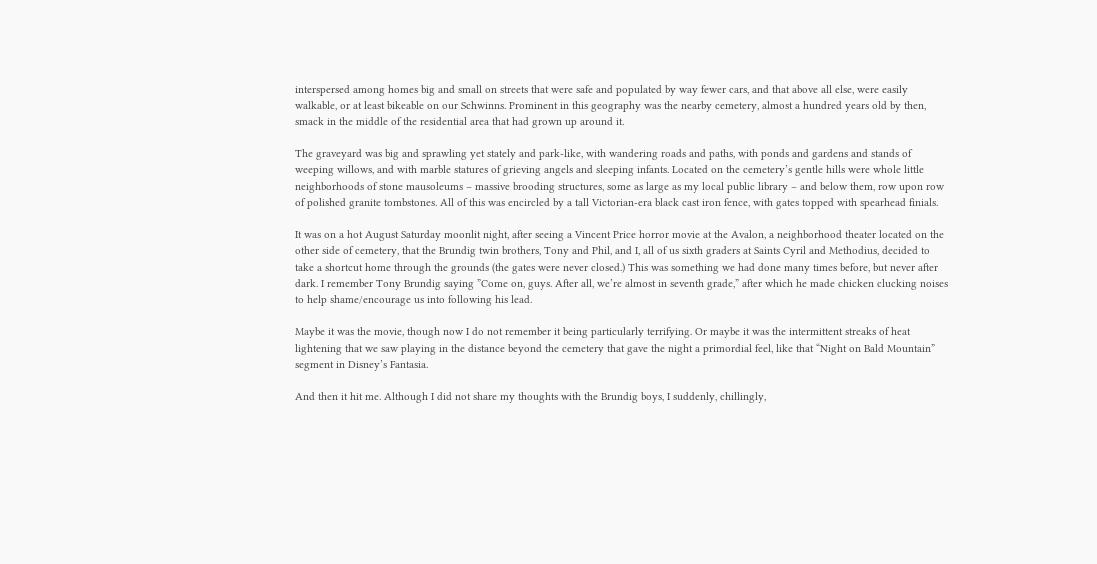interspersed among homes big and small on streets that were safe and populated by way fewer cars, and that above all else, were easily walkable, or at least bikeable on our Schwinns. Prominent in this geography was the nearby cemetery, almost a hundred years old by then, smack in the middle of the residential area that had grown up around it.

The graveyard was big and sprawling yet stately and park-like, with wandering roads and paths, with ponds and gardens and stands of weeping willows, and with marble statures of grieving angels and sleeping infants. Located on the cemetery’s gentle hills were whole little neighborhoods of stone mausoleums – massive brooding structures, some as large as my local public library – and below them, row upon row of polished granite tombstones. All of this was encircled by a tall Victorian-era black cast iron fence, with gates topped with spearhead finials.

It was on a hot August Saturday moonlit night, after seeing a Vincent Price horror movie at the Avalon, a neighborhood theater located on the other side of cemetery, that the Brundig twin brothers, Tony and Phil, and I, all of us sixth graders at Saints Cyril and Methodius, decided to take a shortcut home through the grounds (the gates were never closed.) This was something we had done many times before, but never after dark. I remember Tony Brundig saying ”Come on, guys. After all, we’re almost in seventh grade,” after which he made chicken clucking noises to help shame/encourage us into following his lead.

Maybe it was the movie, though now I do not remember it being particularly terrifying. Or maybe it was the intermittent streaks of heat lightening that we saw playing in the distance beyond the cemetery that gave the night a primordial feel, like that “Night on Bald Mountain” segment in Disney’s Fantasia.

And then it hit me. Although I did not share my thoughts with the Brundig boys, I suddenly, chillingly,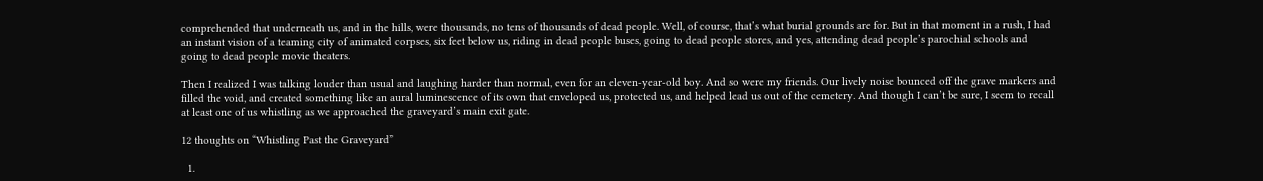comprehended that underneath us, and in the hills, were thousands, no tens of thousands of dead people. Well, of course, that’s what burial grounds are for. But in that moment in a rush, I had an instant vision of a teaming city of animated corpses, six feet below us, riding in dead people buses, going to dead people stores, and yes, attending dead people’s parochial schools and going to dead people movie theaters.

Then I realized I was talking louder than usual and laughing harder than normal, even for an eleven-year-old boy. And so were my friends. Our lively noise bounced off the grave markers and filled the void, and created something like an aural luminescence of its own that enveloped us, protected us, and helped lead us out of the cemetery. And though I can’t be sure, I seem to recall at least one of us whistling as we approached the graveyard’s main exit gate.

12 thoughts on “Whistling Past the Graveyard”

  1.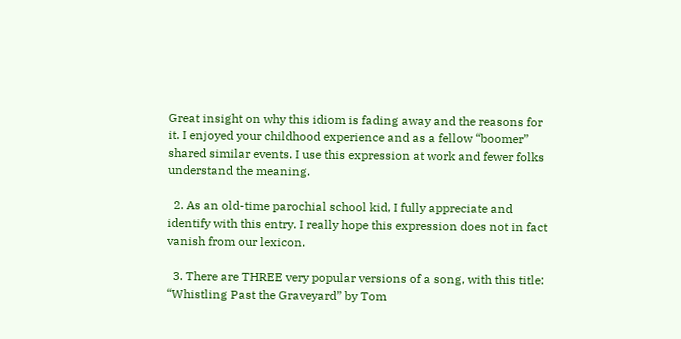Great insight on why this idiom is fading away and the reasons for it. I enjoyed your childhood experience and as a fellow “boomer” shared similar events. I use this expression at work and fewer folks understand the meaning.

  2. As an old-time parochial school kid, I fully appreciate and identify with this entry. I really hope this expression does not in fact vanish from our lexicon.

  3. There are THREE very popular versions of a song, with this title: “Whistling Past the Graveyard” by Tom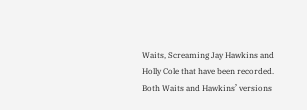Waits, Screaming Jay Hawkins and Holly Cole that have been recorded. Both Waits and Hawkins’ versions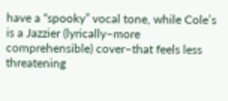have a “spooky” vocal tone, while Cole’s is a Jazzier (lyrically–more comprehensible) cover–that feels less threatening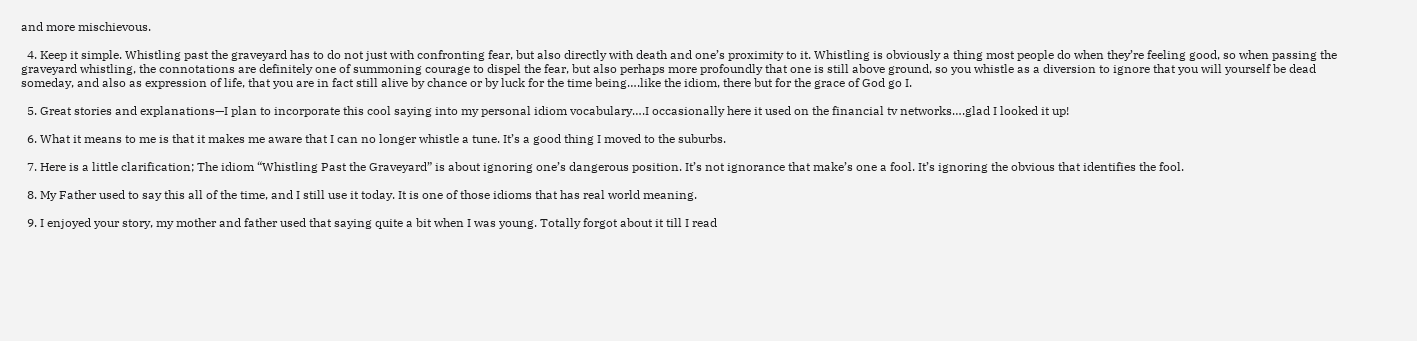and more mischievous.

  4. Keep it simple. Whistling past the graveyard has to do not just with confronting fear, but also directly with death and one’s proximity to it. Whistling is obviously a thing most people do when they’re feeling good, so when passing the graveyard whistling, the connotations are definitely one of summoning courage to dispel the fear, but also perhaps more profoundly that one is still above ground, so you whistle as a diversion to ignore that you will yourself be dead someday, and also as expression of life, that you are in fact still alive by chance or by luck for the time being….like the idiom, there but for the grace of God go I.

  5. Great stories and explanations—I plan to incorporate this cool saying into my personal idiom vocabulary….I occasionally here it used on the financial tv networks….glad I looked it up!

  6. What it means to me is that it makes me aware that I can no longer whistle a tune. It’s a good thing I moved to the suburbs.

  7. Here is a little clarification; The idiom “Whistling Past the Graveyard” is about ignoring one’s dangerous position. It’s not ignorance that make’s one a fool. It’s ignoring the obvious that identifies the fool.

  8. My Father used to say this all of the time, and I still use it today. It is one of those idioms that has real world meaning.

  9. I enjoyed your story, my mother and father used that saying quite a bit when I was young. Totally forgot about it till I read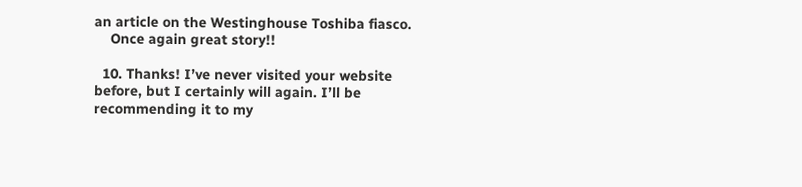an article on the Westinghouse Toshiba fiasco.
    Once again great story!!

  10. Thanks! I’ve never visited your website before, but I certainly will again. I’ll be recommending it to my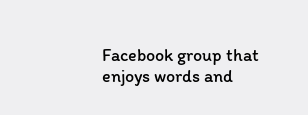Facebook group that enjoys words and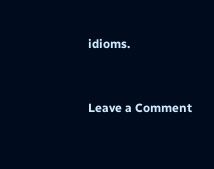idioms.


Leave a Comment